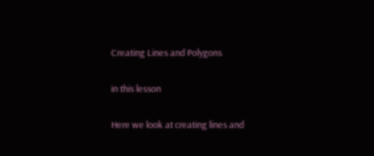Creating Lines and Polygons

in this lesson

Here we look at creating lines and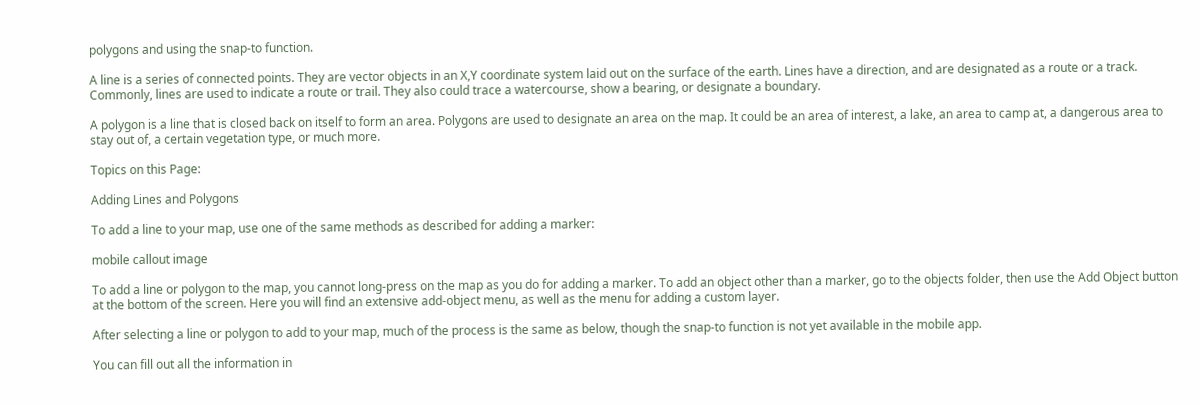polygons and using the snap-to function.

A line is a series of connected points. They are vector objects in an X,Y coordinate system laid out on the surface of the earth. Lines have a direction, and are designated as a route or a track. Commonly, lines are used to indicate a route or trail. They also could trace a watercourse, show a bearing, or designate a boundary.

A polygon is a line that is closed back on itself to form an area. Polygons are used to designate an area on the map. It could be an area of interest, a lake, an area to camp at, a dangerous area to stay out of, a certain vegetation type, or much more.

Topics on this Page:

Adding Lines and Polygons

To add a line to your map, use one of the same methods as described for adding a marker:

mobile callout image

To add a line or polygon to the map, you cannot long-press on the map as you do for adding a marker. To add an object other than a marker, go to the objects folder, then use the Add Object button at the bottom of the screen. Here you will find an extensive add-object menu, as well as the menu for adding a custom layer.

After selecting a line or polygon to add to your map, much of the process is the same as below, though the snap-to function is not yet available in the mobile app.

You can fill out all the information in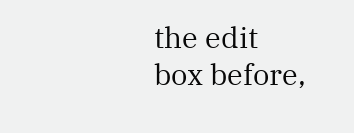the edit box before,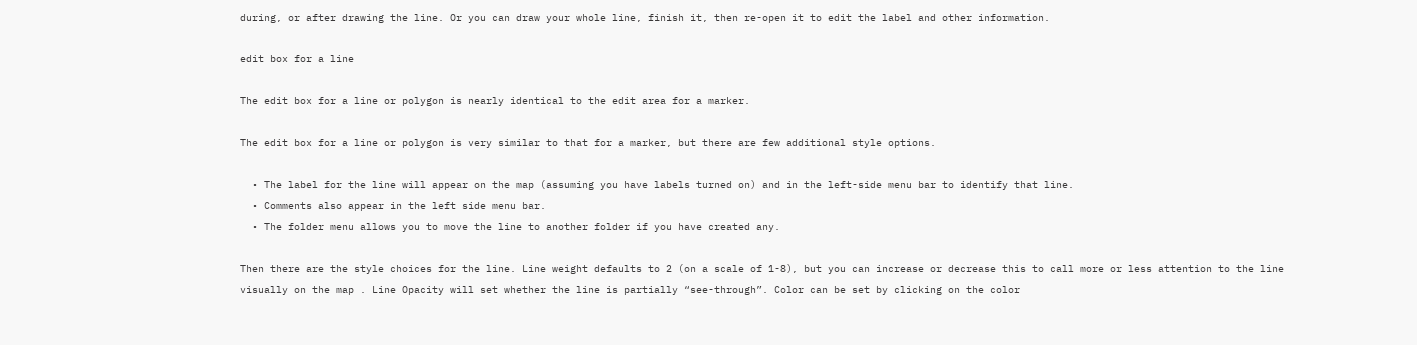during, or after drawing the line. Or you can draw your whole line, finish it, then re-open it to edit the label and other information.

edit box for a line

The edit box for a line or polygon is nearly identical to the edit area for a marker.

The edit box for a line or polygon is very similar to that for a marker, but there are few additional style options.

  • The label for the line will appear on the map (assuming you have labels turned on) and in the left-side menu bar to identify that line.
  • Comments also appear in the left side menu bar.
  • The folder menu allows you to move the line to another folder if you have created any.

Then there are the style choices for the line. Line weight defaults to 2 (on a scale of 1-8), but you can increase or decrease this to call more or less attention to the line visually on the map . Line Opacity will set whether the line is partially “see-through”. Color can be set by clicking on the color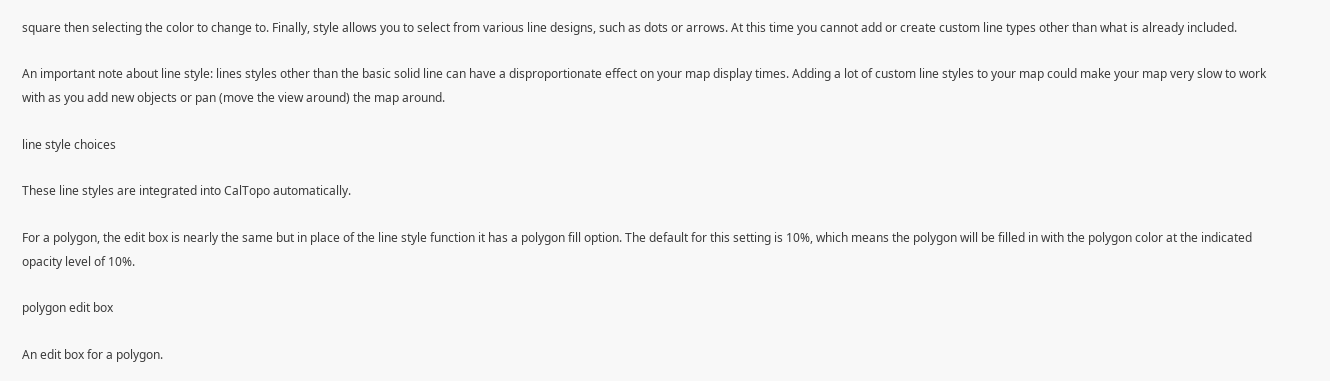square then selecting the color to change to. Finally, style allows you to select from various line designs, such as dots or arrows. At this time you cannot add or create custom line types other than what is already included.

An important note about line style: lines styles other than the basic solid line can have a disproportionate effect on your map display times. Adding a lot of custom line styles to your map could make your map very slow to work with as you add new objects or pan (move the view around) the map around.

line style choices

These line styles are integrated into CalTopo automatically.

For a polygon, the edit box is nearly the same but in place of the line style function it has a polygon fill option. The default for this setting is 10%, which means the polygon will be filled in with the polygon color at the indicated opacity level of 10%.

polygon edit box

An edit box for a polygon.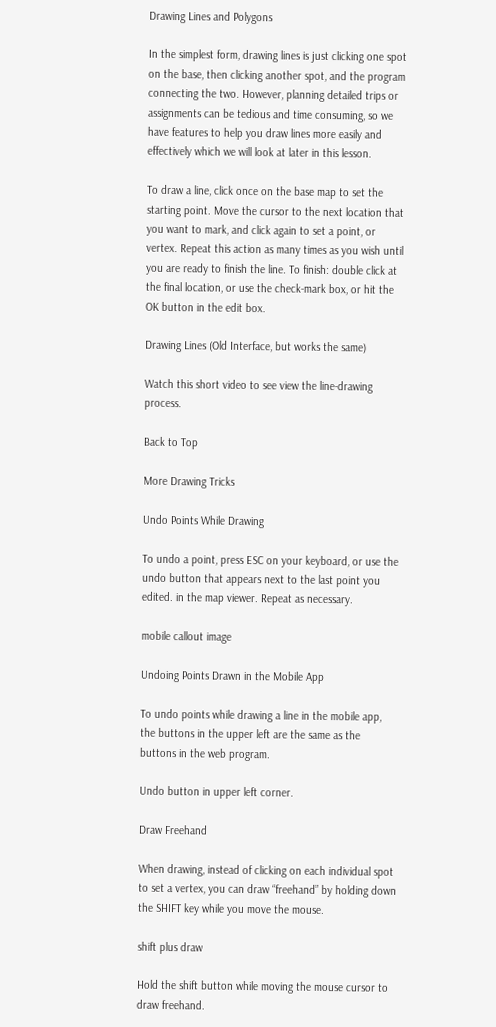Drawing Lines and Polygons

In the simplest form, drawing lines is just clicking one spot on the base, then clicking another spot, and the program connecting the two. However, planning detailed trips or assignments can be tedious and time consuming, so we have features to help you draw lines more easily and effectively which we will look at later in this lesson.

To draw a line, click once on the base map to set the starting point. Move the cursor to the next location that you want to mark, and click again to set a point, or vertex. Repeat this action as many times as you wish until you are ready to finish the line. To finish: double click at the final location, or use the check-mark box, or hit the OK button in the edit box.

Drawing Lines (Old Interface, but works the same)

Watch this short video to see view the line-drawing process.

Back to Top

More Drawing Tricks

Undo Points While Drawing

To undo a point, press ESC on your keyboard, or use the undo button that appears next to the last point you edited. in the map viewer. Repeat as necessary.

mobile callout image

Undoing Points Drawn in the Mobile App

To undo points while drawing a line in the mobile app, the buttons in the upper left are the same as the buttons in the web program.

Undo button in upper left corner.

Draw Freehand

When drawing, instead of clicking on each individual spot to set a vertex, you can draw “freehand” by holding down the SHIFT key while you move the mouse.

shift plus draw

Hold the shift button while moving the mouse cursor to draw freehand.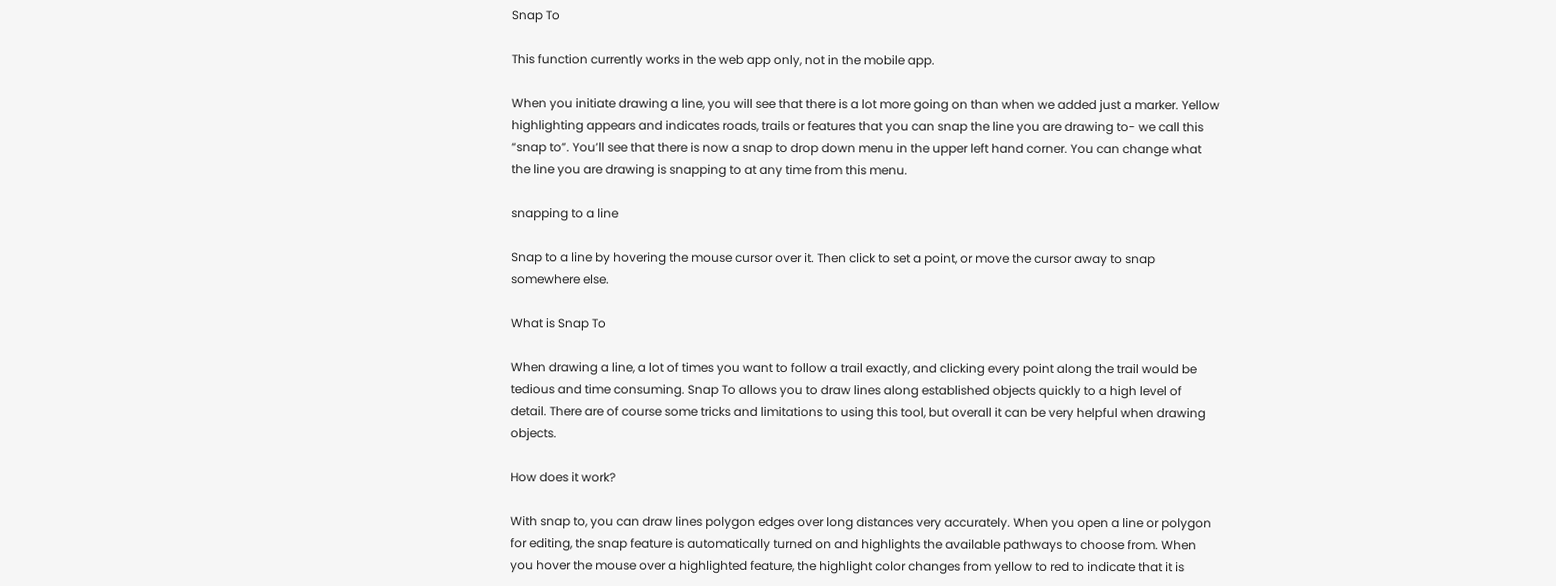Snap To

This function currently works in the web app only, not in the mobile app.

When you initiate drawing a line, you will see that there is a lot more going on than when we added just a marker. Yellow highlighting appears and indicates roads, trails or features that you can snap the line you are drawing to- we call this “snap to”. You’ll see that there is now a snap to drop down menu in the upper left hand corner. You can change what the line you are drawing is snapping to at any time from this menu.

snapping to a line

Snap to a line by hovering the mouse cursor over it. Then click to set a point, or move the cursor away to snap somewhere else.

What is Snap To

When drawing a line, a lot of times you want to follow a trail exactly, and clicking every point along the trail would be tedious and time consuming. Snap To allows you to draw lines along established objects quickly to a high level of detail. There are of course some tricks and limitations to using this tool, but overall it can be very helpful when drawing objects.

How does it work?

With snap to, you can draw lines polygon edges over long distances very accurately. When you open a line or polygon for editing, the snap feature is automatically turned on and highlights the available pathways to choose from. When you hover the mouse over a highlighted feature, the highlight color changes from yellow to red to indicate that it is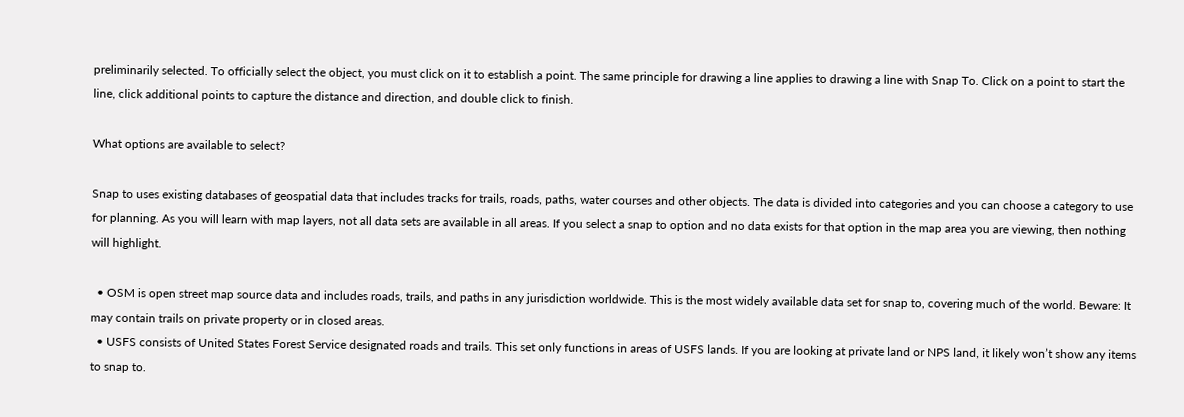preliminarily selected. To officially select the object, you must click on it to establish a point. The same principle for drawing a line applies to drawing a line with Snap To. Click on a point to start the line, click additional points to capture the distance and direction, and double click to finish.

What options are available to select?

Snap to uses existing databases of geospatial data that includes tracks for trails, roads, paths, water courses and other objects. The data is divided into categories and you can choose a category to use for planning. As you will learn with map layers, not all data sets are available in all areas. If you select a snap to option and no data exists for that option in the map area you are viewing, then nothing will highlight.

  • OSM is open street map source data and includes roads, trails, and paths in any jurisdiction worldwide. This is the most widely available data set for snap to, covering much of the world. Beware: It may contain trails on private property or in closed areas.
  • USFS consists of United States Forest Service designated roads and trails. This set only functions in areas of USFS lands. If you are looking at private land or NPS land, it likely won’t show any items to snap to.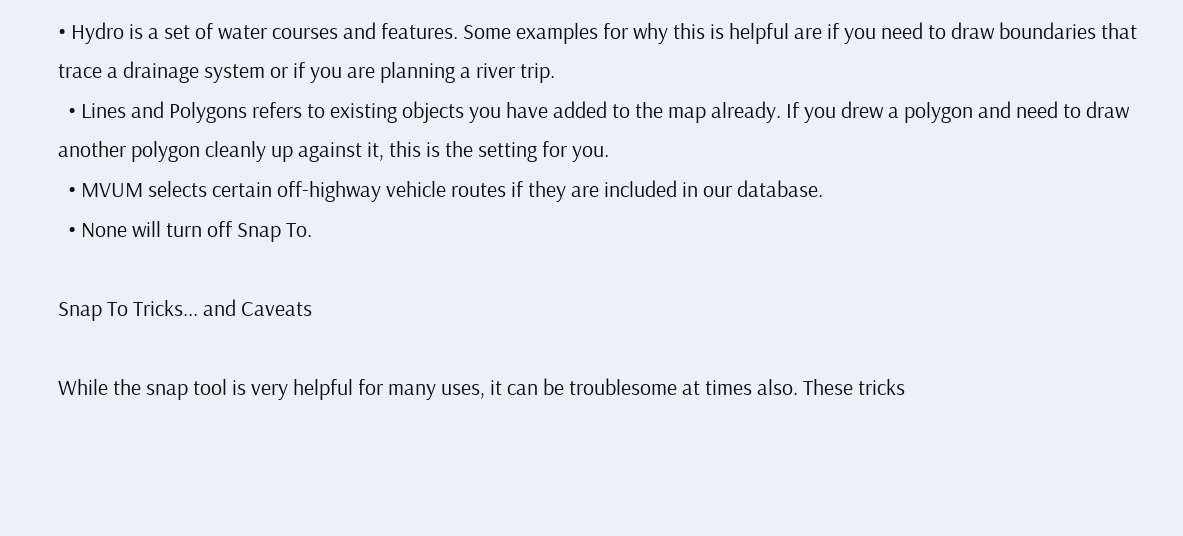• Hydro is a set of water courses and features. Some examples for why this is helpful are if you need to draw boundaries that trace a drainage system or if you are planning a river trip.
  • Lines and Polygons refers to existing objects you have added to the map already. If you drew a polygon and need to draw another polygon cleanly up against it, this is the setting for you.
  • MVUM selects certain off-highway vehicle routes if they are included in our database.
  • None will turn off Snap To.

Snap To Tricks... and Caveats

While the snap tool is very helpful for many uses, it can be troublesome at times also. These tricks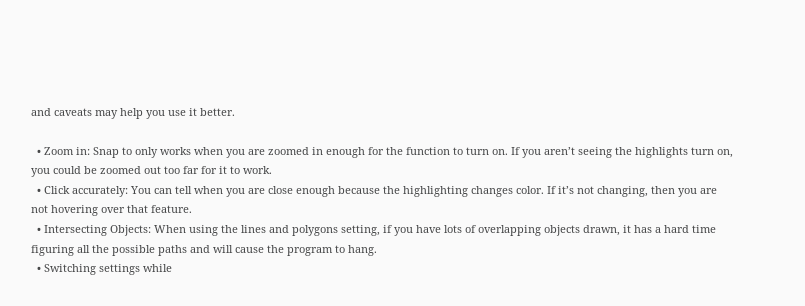and caveats may help you use it better.

  • Zoom in: Snap to only works when you are zoomed in enough for the function to turn on. If you aren’t seeing the highlights turn on, you could be zoomed out too far for it to work.
  • Click accurately: You can tell when you are close enough because the highlighting changes color. If it’s not changing, then you are not hovering over that feature.
  • Intersecting Objects: When using the lines and polygons setting, if you have lots of overlapping objects drawn, it has a hard time figuring all the possible paths and will cause the program to hang.
  • Switching settings while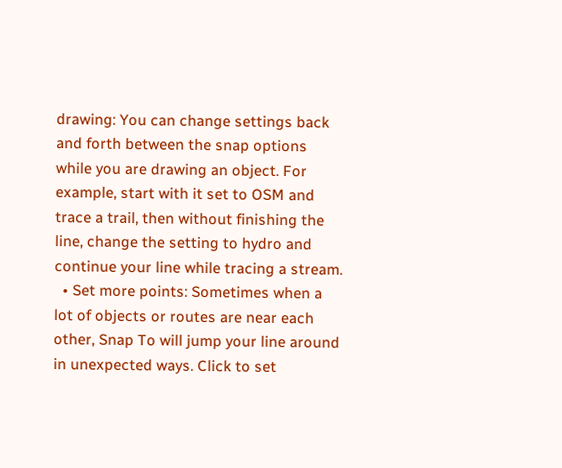drawing: You can change settings back and forth between the snap options while you are drawing an object. For example, start with it set to OSM and trace a trail, then without finishing the line, change the setting to hydro and continue your line while tracing a stream.
  • Set more points: Sometimes when a lot of objects or routes are near each other, Snap To will jump your line around in unexpected ways. Click to set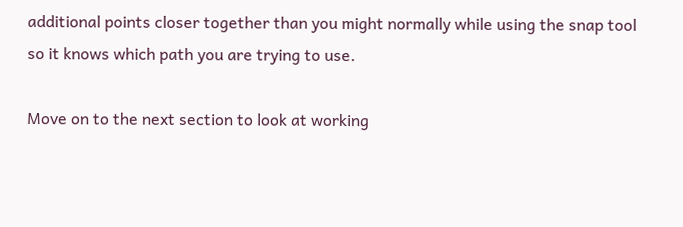additional points closer together than you might normally while using the snap tool so it knows which path you are trying to use.

Move on to the next section to look at working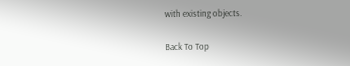with existing objects.

Back To Top